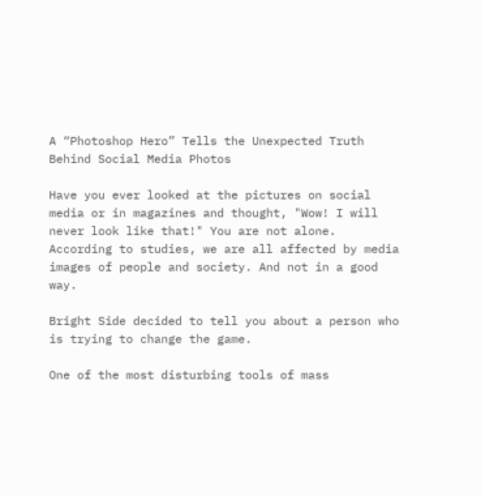A “Photoshop Hero” Tells the Unexpected Truth Behind Social Media Photos

Have you ever looked at the pictures on social media or in magazines and thought, "Wow! I will never look like that!" You are not alone. According to studies, we are all affected by media images of people and society. And not in a good way.

Bright Side decided to tell you about a person who is trying to change the game.

One of the most disturbing tools of mass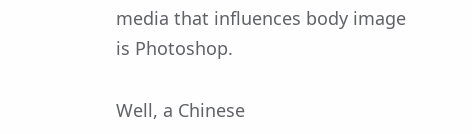media that influences body image is Photoshop.

Well, a Chinese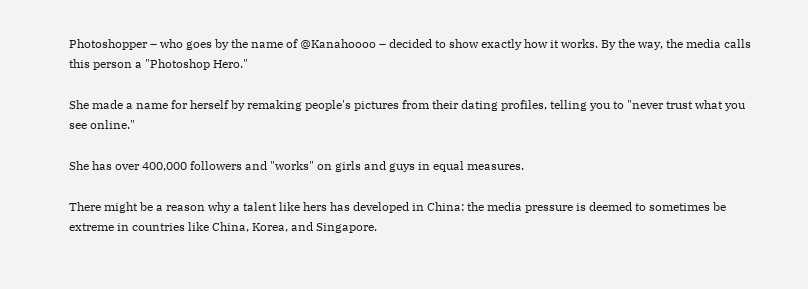Photoshopper – who goes by the name of @Kanahoooo – decided to show exactly how it works. By the way, the media calls this person a "Photoshop Hero."

She made a name for herself by remaking people's pictures from their dating profiles, telling you to "never trust what you see online."

She has over 400,000 followers and "works" on girls and guys in equal measures.

There might be a reason why a talent like hers has developed in China: the media pressure is deemed to sometimes be extreme in countries like China, Korea, and Singapore.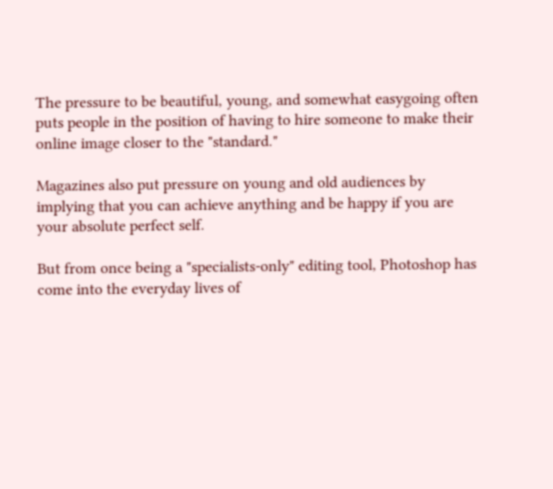The pressure to be beautiful, young, and somewhat easygoing often puts people in the position of having to hire someone to make their online image closer to the "standard."

Magazines also put pressure on young and old audiences by implying that you can achieve anything and be happy if you are your absolute perfect self.

But from once being a "specialists-only" editing tool, Photoshop has come into the everyday lives of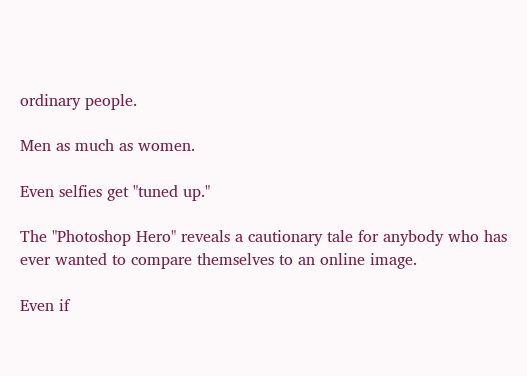ordinary people.

Men as much as women.

Even selfies get "tuned up."

The "Photoshop Hero" reveals a cautionary tale for anybody who has ever wanted to compare themselves to an online image.

Even if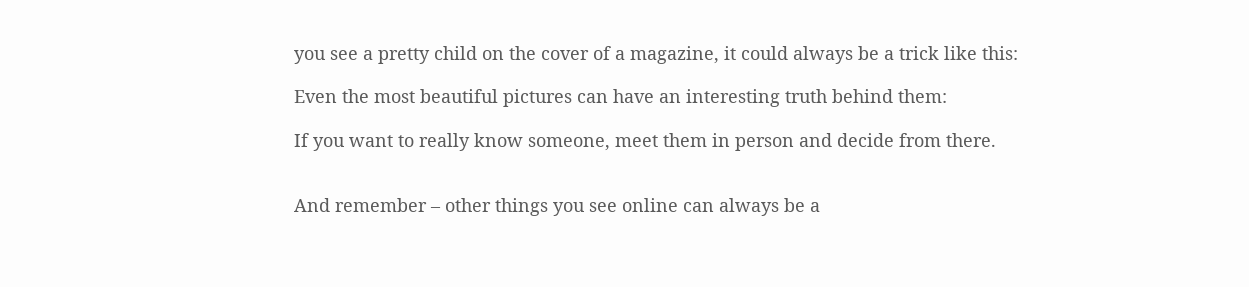you see a pretty child on the cover of a magazine, it could always be a trick like this:

Even the most beautiful pictures can have an interesting truth behind them:

If you want to really know someone, meet them in person and decide from there.


And remember – other things you see online can always be a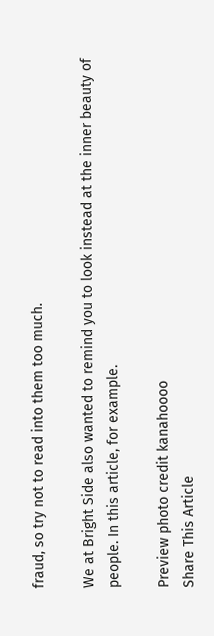fraud, so try not to read into them too much.

We at Bright Side also wanted to remind you to look instead at the inner beauty of people. In this article, for example.

Preview photo credit kanahoooo
Share This Article